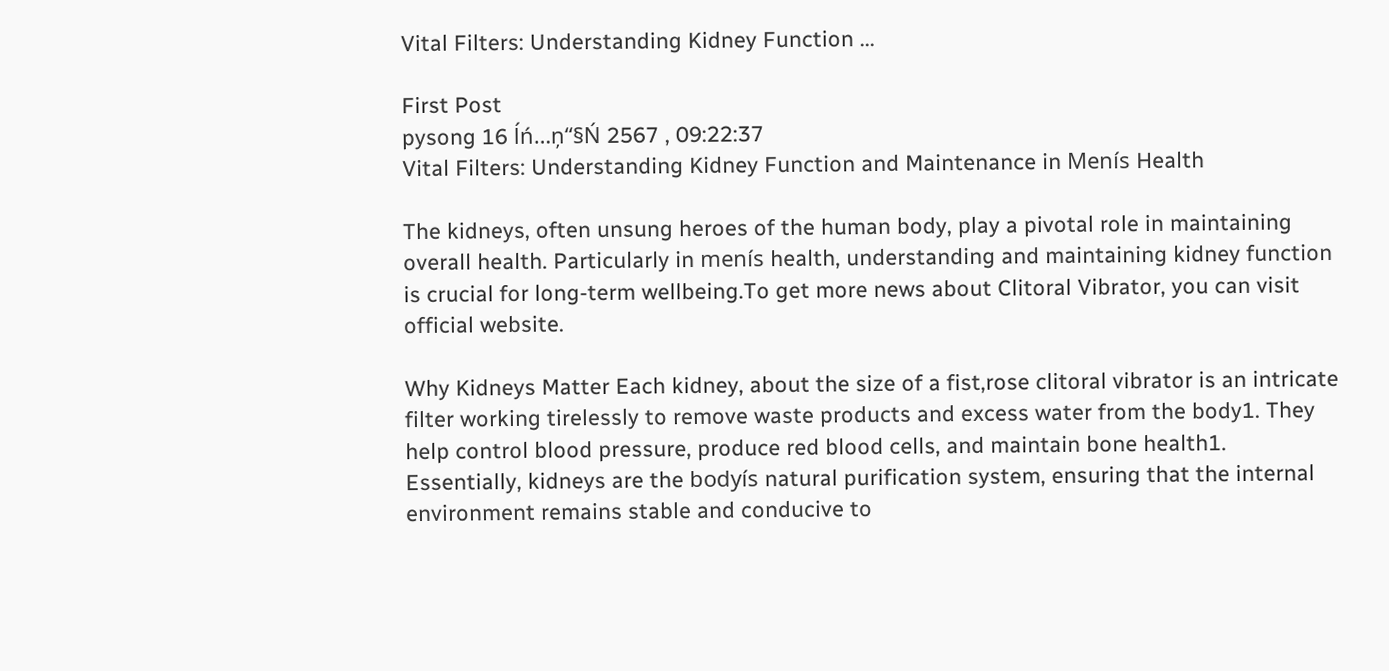Vital Filters: Understanding Kidney Function ...

First Post
pysong 16 ĺń…ņ“§Ń 2567 , 09:22:37
Vital Filters: Understanding Kidney Function and Maintenance in Menís Health

The kidneys, often unsung heroes of the human body, play a pivotal role in maintaining overall health. Particularly in menís health, understanding and maintaining kidney function is crucial for long-term wellbeing.To get more news about Clitoral Vibrator, you can visit official website.

Why Kidneys Matter Each kidney, about the size of a fist,rose clitoral vibrator is an intricate filter working tirelessly to remove waste products and excess water from the body1. They help control blood pressure, produce red blood cells, and maintain bone health1. Essentially, kidneys are the bodyís natural purification system, ensuring that the internal environment remains stable and conducive to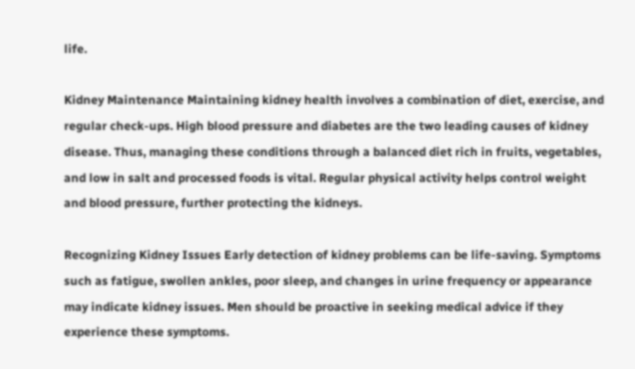life.

Kidney Maintenance Maintaining kidney health involves a combination of diet, exercise, and regular check-ups. High blood pressure and diabetes are the two leading causes of kidney disease. Thus, managing these conditions through a balanced diet rich in fruits, vegetables, and low in salt and processed foods is vital. Regular physical activity helps control weight and blood pressure, further protecting the kidneys.

Recognizing Kidney Issues Early detection of kidney problems can be life-saving. Symptoms such as fatigue, swollen ankles, poor sleep, and changes in urine frequency or appearance may indicate kidney issues. Men should be proactive in seeking medical advice if they experience these symptoms.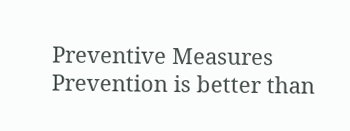Preventive Measures Prevention is better than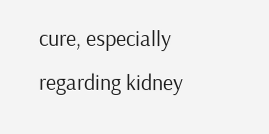cure, especially regarding kidney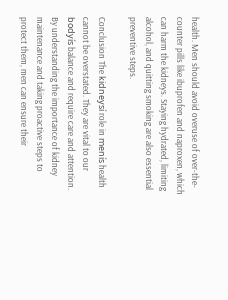health. Men should avoid overuse of over-the-counter pills like ibuprofen and naproxen, which can harm the kidneys. Staying hydrated, limiting alcohol, and quitting smoking are also essential preventive steps.

Conclusion The kidneysí role in menís health cannot be overstated. They are vital to our bodyís balance and require care and attention. By understanding the importance of kidney maintenance and taking proactive steps to protect them, men can ensure their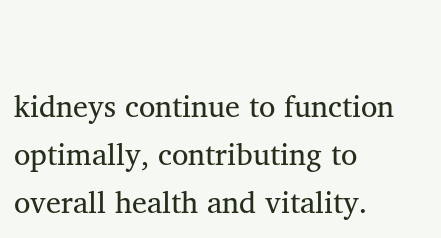kidneys continue to function optimally, contributing to overall health and vitality.